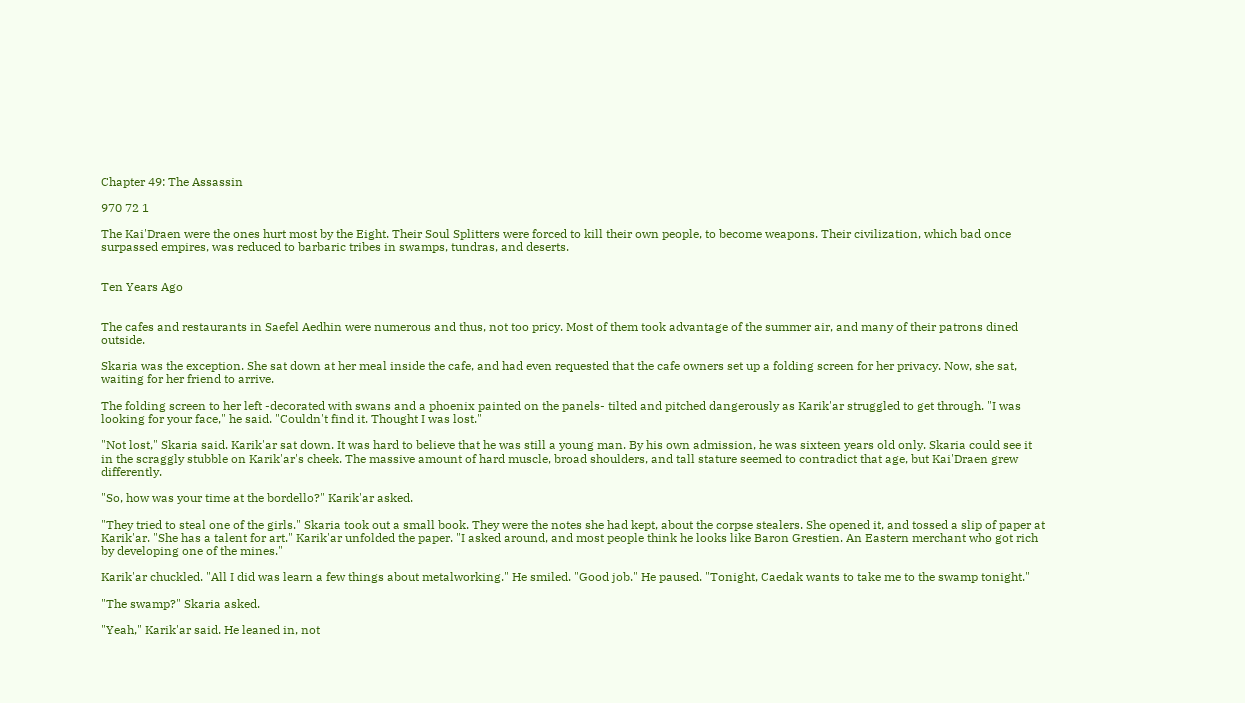Chapter 49: The Assassin

970 72 1

The Kai'Draen were the ones hurt most by the Eight. Their Soul Splitters were forced to kill their own people, to become weapons. Their civilization, which bad once surpassed empires, was reduced to barbaric tribes in swamps, tundras, and deserts.


Ten Years Ago


The cafes and restaurants in Saefel Aedhin were numerous and thus, not too pricy. Most of them took advantage of the summer air, and many of their patrons dined outside.

Skaria was the exception. She sat down at her meal inside the cafe, and had even requested that the cafe owners set up a folding screen for her privacy. Now, she sat, waiting for her friend to arrive.

The folding screen to her left -decorated with swans and a phoenix painted on the panels- tilted and pitched dangerously as Karik'ar struggled to get through. "I was looking for your face," he said. "Couldn't find it. Thought I was lost."

"Not lost," Skaria said. Karik'ar sat down. It was hard to believe that he was still a young man. By his own admission, he was sixteen years old only. Skaria could see it in the scraggly stubble on Karik'ar's cheek. The massive amount of hard muscle, broad shoulders, and tall stature seemed to contradict that age, but Kai'Draen grew differently.

"So, how was your time at the bordello?" Karik'ar asked.

"They tried to steal one of the girls." Skaria took out a small book. They were the notes she had kept, about the corpse stealers. She opened it, and tossed a slip of paper at Karik'ar. "She has a talent for art." Karik'ar unfolded the paper. "I asked around, and most people think he looks like Baron Grestien. An Eastern merchant who got rich by developing one of the mines."

Karik'ar chuckled. "All I did was learn a few things about metalworking." He smiled. "Good job." He paused. "Tonight, Caedak wants to take me to the swamp tonight."

"The swamp?" Skaria asked.

"Yeah," Karik'ar said. He leaned in, not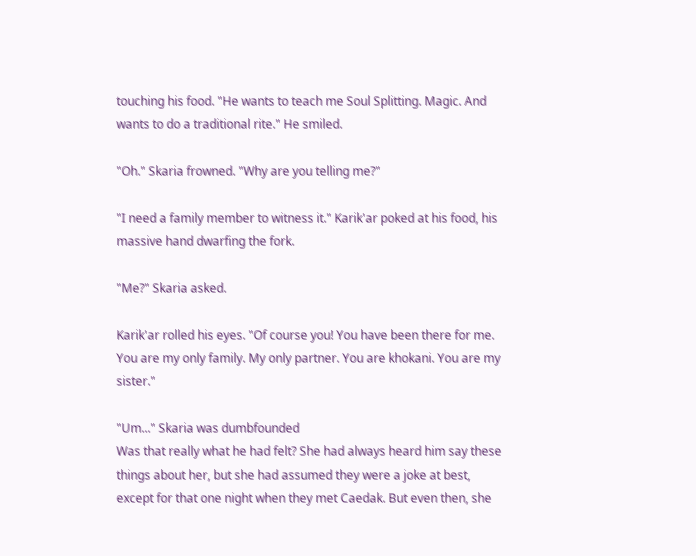touching his food. "He wants to teach me Soul Splitting. Magic. And wants to do a traditional rite." He smiled.

"Oh." Skaria frowned. "Why are you telling me?"

"I need a family member to witness it." Karik'ar poked at his food, his massive hand dwarfing the fork.

"Me?" Skaria asked.

Karik'ar rolled his eyes. "Of course you! You have been there for me. You are my only family. My only partner. You are khokani. You are my sister."

"Um..." Skaria was dumbfounded
Was that really what he had felt? She had always heard him say these things about her, but she had assumed they were a joke at best, except for that one night when they met Caedak. But even then, she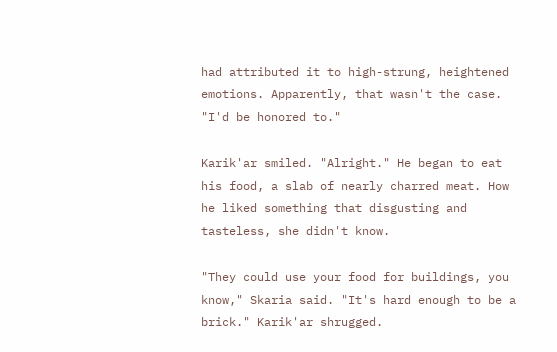had attributed it to high-strung, heightened emotions. Apparently, that wasn't the case. "I'd be honored to."

Karik'ar smiled. "Alright." He began to eat his food, a slab of nearly charred meat. How he liked something that disgusting and tasteless, she didn't know.

"They could use your food for buildings, you know," Skaria said. "It's hard enough to be a brick." Karik'ar shrugged.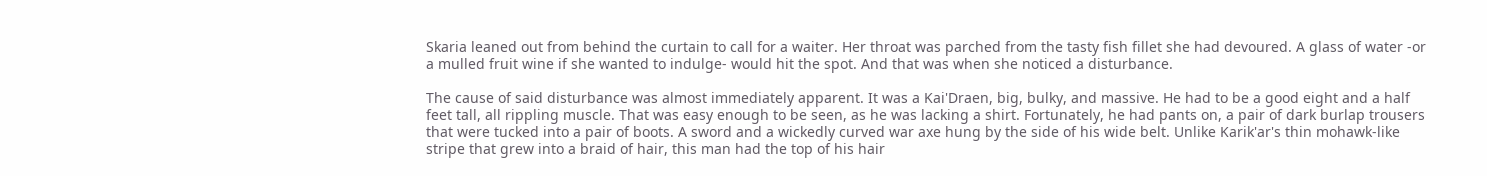Skaria leaned out from behind the curtain to call for a waiter. Her throat was parched from the tasty fish fillet she had devoured. A glass of water -or a mulled fruit wine if she wanted to indulge- would hit the spot. And that was when she noticed a disturbance.

The cause of said disturbance was almost immediately apparent. It was a Kai'Draen, big, bulky, and massive. He had to be a good eight and a half feet tall, all rippling muscle. That was easy enough to be seen, as he was lacking a shirt. Fortunately, he had pants on, a pair of dark burlap trousers that were tucked into a pair of boots. A sword and a wickedly curved war axe hung by the side of his wide belt. Unlike Karik'ar's thin mohawk-like stripe that grew into a braid of hair, this man had the top of his hair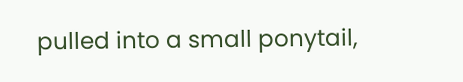pulled into a small ponytail,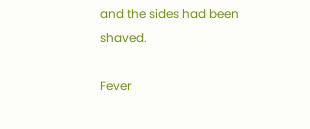and the sides had been shaved.

Fever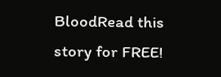BloodRead this story for FREE!